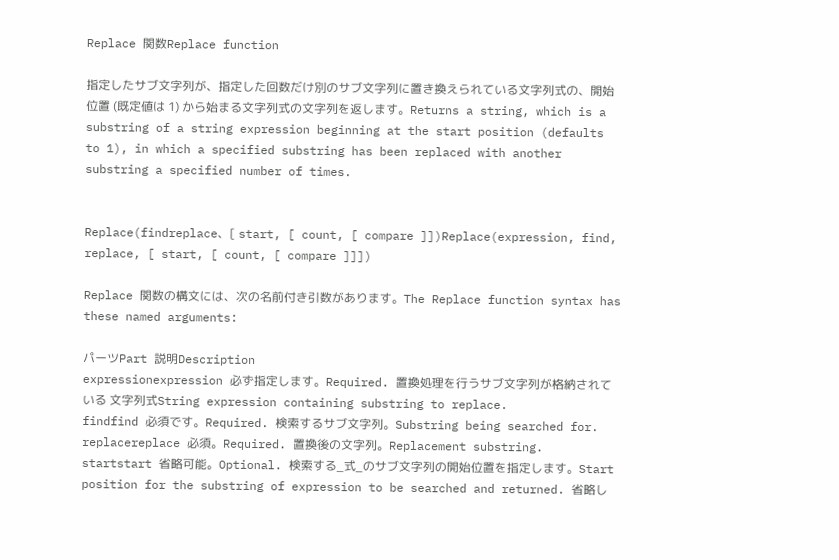Replace 関数Replace function

指定したサブ文字列が、指定した回数だけ別のサブ文字列に置き換えられている文字列式の、開始位置 (既定値は 1) から始まる文字列式の文字列を返します。Returns a string, which is a substring of a string expression beginning at the start position (defaults to 1), in which a specified substring has been replaced with another substring a specified number of times.


Replace(findreplace、[ start, [ count, [ compare ]])Replace(expression, find, replace, [ start, [ count, [ compare ]]])

Replace 関数の構文には、次の名前付き引数があります。The Replace function syntax has these named arguments:

パーツPart 説明Description
expressionexpression 必ず指定します。Required. 置換処理を行うサブ文字列が格納されている 文字列式String expression containing substring to replace.
findfind 必須です。Required. 検索するサブ文字列。Substring being searched for.
replacereplace 必須。Required. 置換後の文字列。Replacement substring.
startstart 省略可能。Optional. 検索する_式_のサブ文字列の開始位置を指定します。Start position for the substring of expression to be searched and returned. 省略し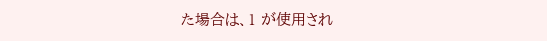た場合は、1 が使用され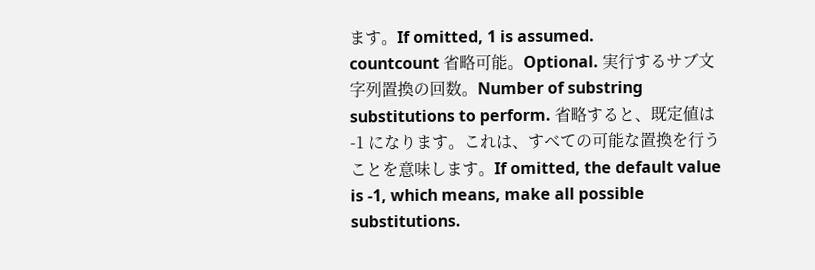ます。If omitted, 1 is assumed.
countcount 省略可能。Optional. 実行するサブ文字列置換の回数。Number of substring substitutions to perform. 省略すると、既定値は-1 になります。これは、すべての可能な置換を行うことを意味します。If omitted, the default value is -1, which means, make all possible substitutions.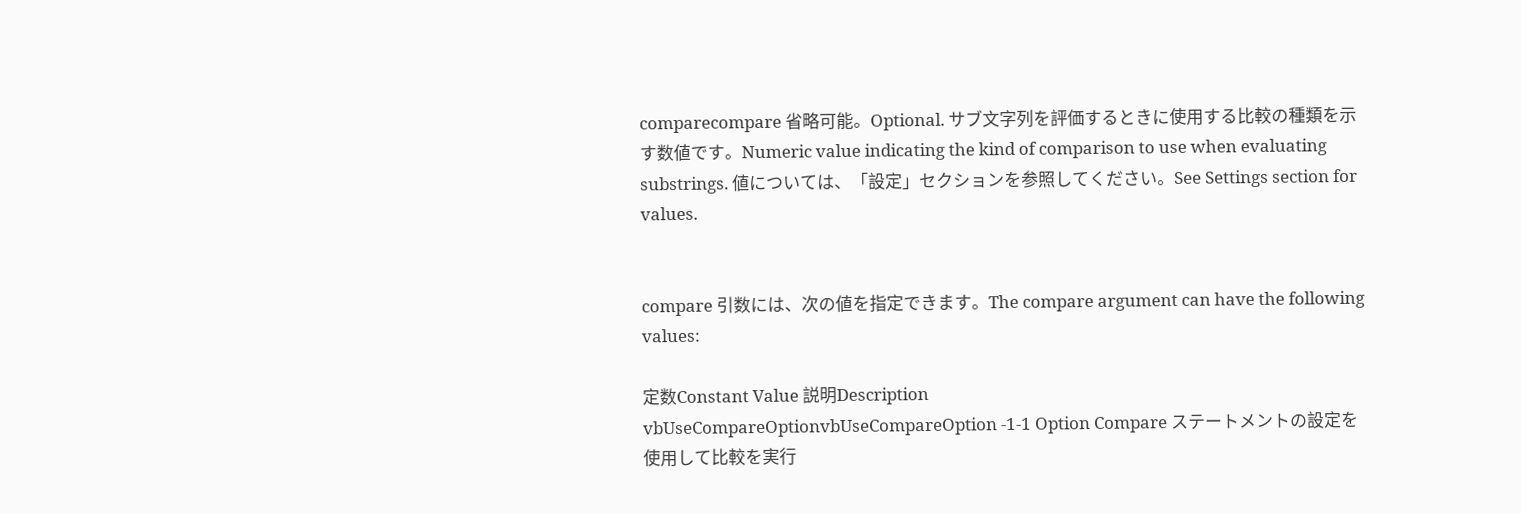comparecompare 省略可能。Optional. サブ文字列を評価するときに使用する比較の種類を示す数値です。Numeric value indicating the kind of comparison to use when evaluating substrings. 値については、「設定」セクションを参照してください。See Settings section for values.


compare 引数には、次の値を指定できます。The compare argument can have the following values:

定数Constant Value 説明Description
vbUseCompareOptionvbUseCompareOption -1-1 Option Compare ステートメントの設定を使用して比較を実行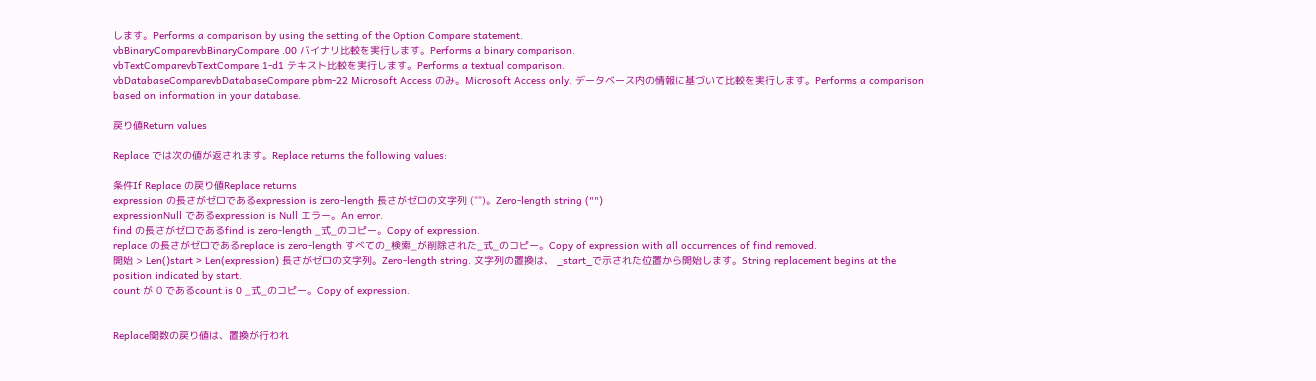します。Performs a comparison by using the setting of the Option Compare statement.
vbBinaryComparevbBinaryCompare .00 バイナリ比較を実行します。Performs a binary comparison.
vbTextComparevbTextCompare 1-d1 テキスト比較を実行します。Performs a textual comparison.
vbDatabaseComparevbDatabaseCompare pbm-22 Microsoft Access のみ。Microsoft Access only. データベース内の情報に基づいて比較を実行します。Performs a comparison based on information in your database.

戻り値Return values

Replace では次の値が返されます。Replace returns the following values:

条件If Replace の戻り値Replace returns
expression の長さがゼロであるexpression is zero-length 長さがゼロの文字列 ("")。Zero-length string ("")
expressionNull であるexpression is Null エラー。An error.
find の長さがゼロであるfind is zero-length _式_のコピー。Copy of expression.
replace の長さがゼロであるreplace is zero-length すべての_検索_が削除された_式_のコピー。Copy of expression with all occurrences of find removed.
開始 > Len()start > Len(expression) 長さがゼロの文字列。Zero-length string. 文字列の置換は、 _start_で示された位置から開始します。String replacement begins at the position indicated by start.
count が 0 であるcount is 0 _式_のコピー。Copy of expression.


Replace関数の戻り値は、置換が行われ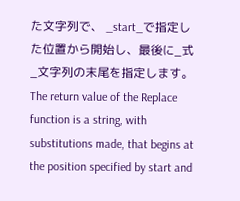た文字列で、 _start_で指定した位置から開始し、最後に_式_文字列の末尾を指定します。The return value of the Replace function is a string, with substitutions made, that begins at the position specified by start and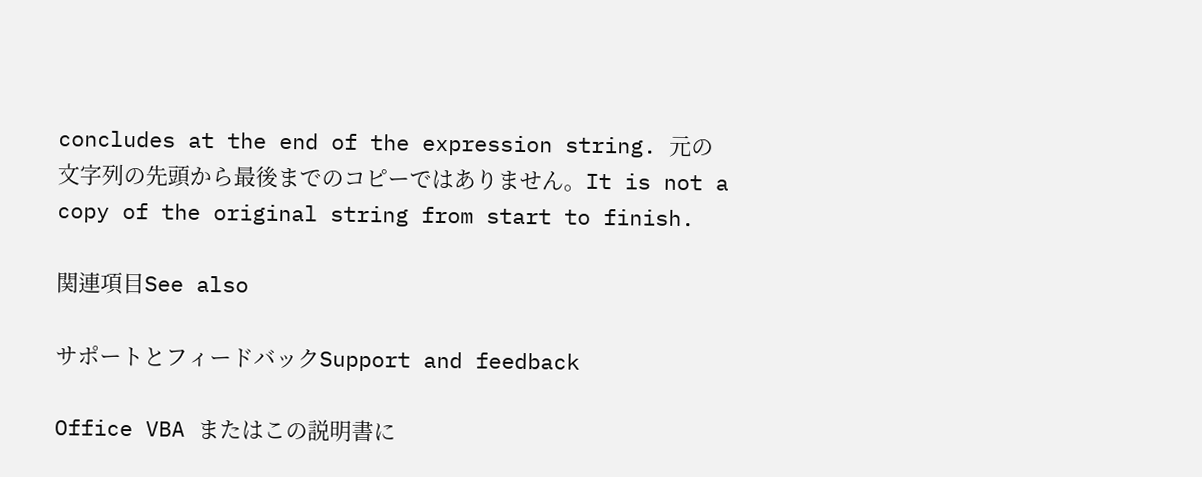concludes at the end of the expression string. 元の文字列の先頭から最後までのコピーではありません。It is not a copy of the original string from start to finish.

関連項目See also

サポートとフィードバックSupport and feedback

Office VBA またはこの説明書に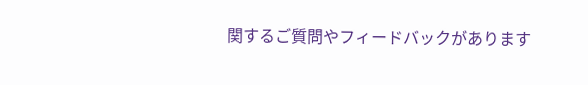関するご質問やフィードバックがあります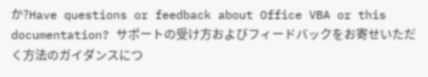か?Have questions or feedback about Office VBA or this documentation? サポートの受け方およびフィードバックをお寄せいただく方法のガイダンスにつ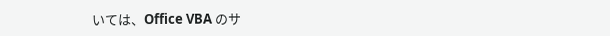いては、Office VBA のサ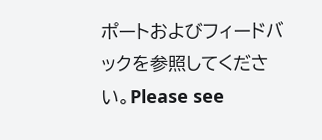ポートおよびフィードバックを参照してください。Please see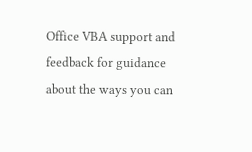Office VBA support and feedback for guidance about the ways you can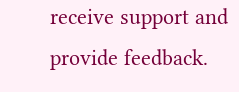receive support and provide feedback.